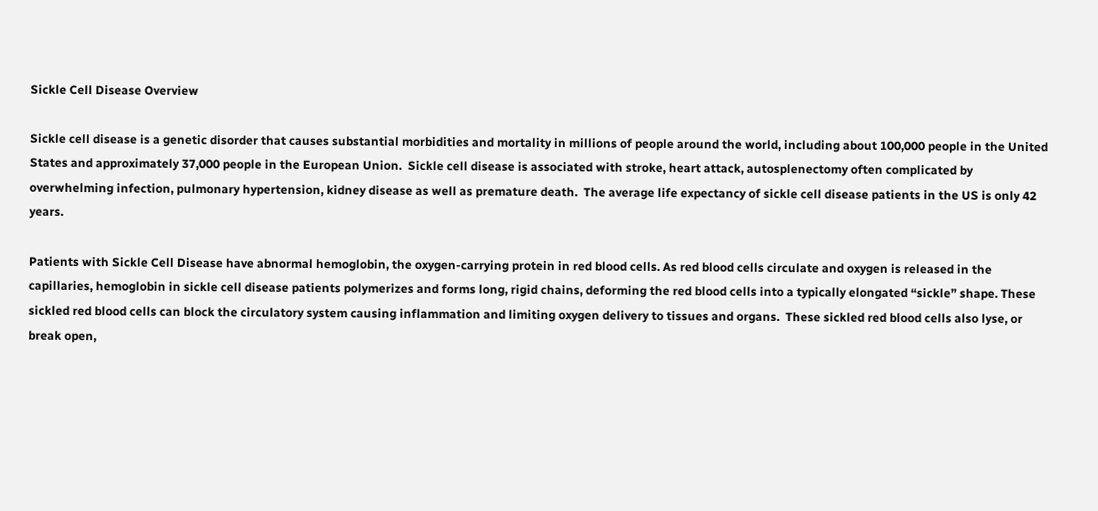Sickle Cell Disease Overview

Sickle cell disease is a genetic disorder that causes substantial morbidities and mortality in millions of people around the world, including about 100,000 people in the United States and approximately 37,000 people in the European Union.  Sickle cell disease is associated with stroke, heart attack, autosplenectomy often complicated by overwhelming infection, pulmonary hypertension, kidney disease as well as premature death.  The average life expectancy of sickle cell disease patients in the US is only 42 years.

Patients with Sickle Cell Disease have abnormal hemoglobin, the oxygen-carrying protein in red blood cells. As red blood cells circulate and oxygen is released in the capillaries, hemoglobin in sickle cell disease patients polymerizes and forms long, rigid chains, deforming the red blood cells into a typically elongated “sickle” shape. These sickled red blood cells can block the circulatory system causing inflammation and limiting oxygen delivery to tissues and organs.  These sickled red blood cells also lyse, or break open,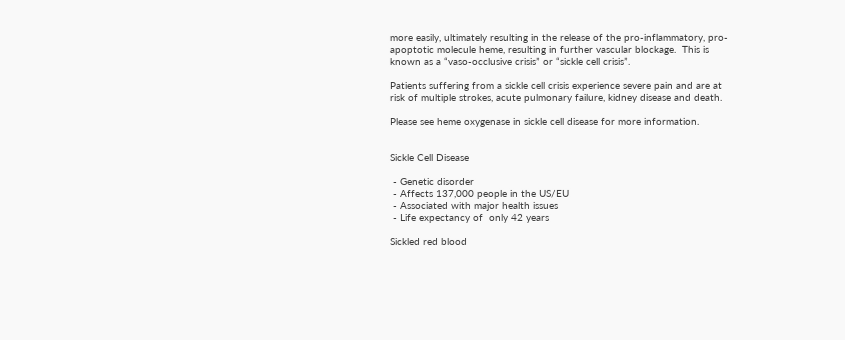more easily, ultimately resulting in the release of the pro-inflammatory, pro-apoptotic molecule heme, resulting in further vascular blockage.  This is known as a “vaso-occlusive crisis” or “sickle cell crisis”.

Patients suffering from a sickle cell crisis experience severe pain and are at risk of multiple strokes, acute pulmonary failure, kidney disease and death.

Please see heme oxygenase in sickle cell disease for more information.


Sickle Cell Disease

 - Genetic disorder
 - Affects 137,000 people in the US/EU
 - Associated with major health issues
 - Life expectancy of  only 42 years

Sickled red blood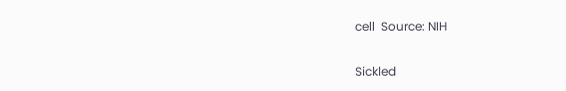cell  Source: NIH

Sickled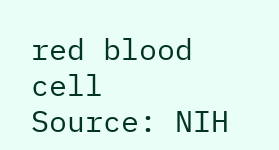red blood cell
Source: NIH